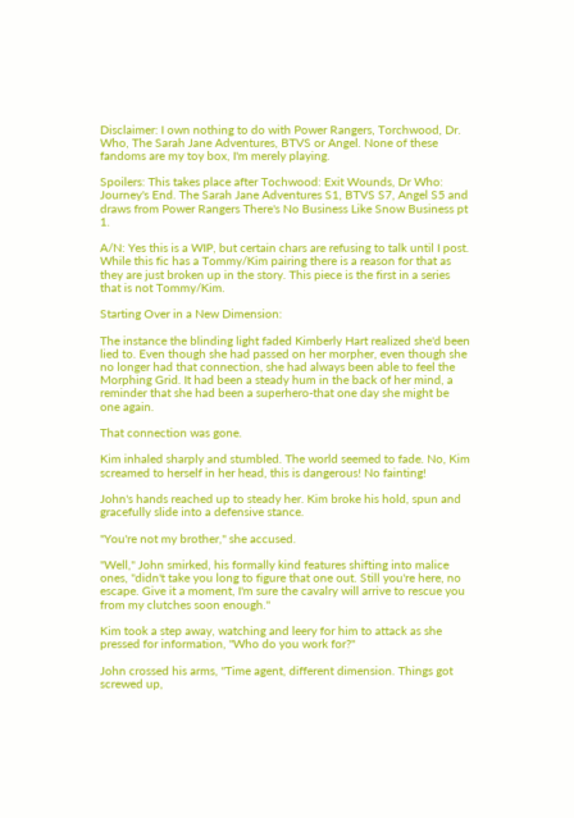Disclaimer: I own nothing to do with Power Rangers, Torchwood, Dr. Who, The Sarah Jane Adventures, BTVS or Angel. None of these fandoms are my toy box, I'm merely playing.

Spoilers: This takes place after Tochwood: Exit Wounds, Dr Who: Journey's End. The Sarah Jane Adventures S1, BTVS S7, Angel S5 and draws from Power Rangers There's No Business Like Snow Business pt 1.

A/N: Yes this is a WIP, but certain chars are refusing to talk until I post. While this fic has a Tommy/Kim pairing there is a reason for that as they are just broken up in the story. This piece is the first in a series that is not Tommy/Kim.

Starting Over in a New Dimension:

The instance the blinding light faded Kimberly Hart realized she'd been lied to. Even though she had passed on her morpher, even though she no longer had that connection, she had always been able to feel the Morphing Grid. It had been a steady hum in the back of her mind, a reminder that she had been a superhero-that one day she might be one again.

That connection was gone.

Kim inhaled sharply and stumbled. The world seemed to fade. No, Kim screamed to herself in her head, this is dangerous! No fainting!

John's hands reached up to steady her. Kim broke his hold, spun and gracefully slide into a defensive stance.

"You're not my brother," she accused.

"Well," John smirked, his formally kind features shifting into malice ones, "didn't take you long to figure that one out. Still you're here, no escape. Give it a moment, I'm sure the cavalry will arrive to rescue you from my clutches soon enough."

Kim took a step away, watching and leery for him to attack as she pressed for information, "Who do you work for?"

John crossed his arms, "Time agent, different dimension. Things got screwed up,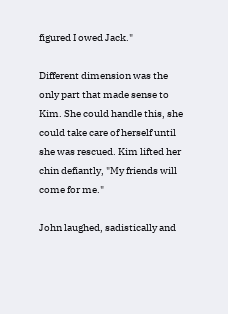figured I owed Jack."

Different dimension was the only part that made sense to Kim. She could handle this, she could take care of herself until she was rescued. Kim lifted her chin defiantly, "My friends will come for me."

John laughed, sadistically and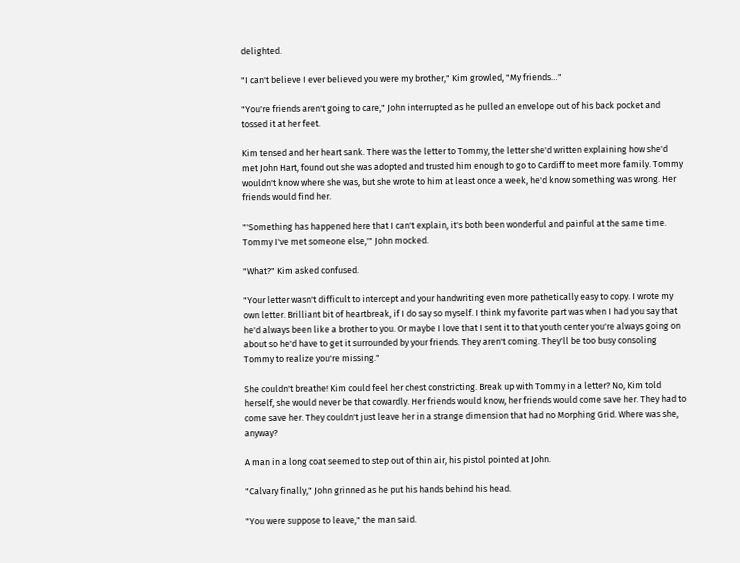delighted.

"I can't believe I ever believed you were my brother," Kim growled, "My friends…"

"You're friends aren't going to care," John interrupted as he pulled an envelope out of his back pocket and tossed it at her feet.

Kim tensed and her heart sank. There was the letter to Tommy, the letter she'd written explaining how she'd met John Hart, found out she was adopted and trusted him enough to go to Cardiff to meet more family. Tommy wouldn't know where she was, but she wrote to him at least once a week, he'd know something was wrong. Her friends would find her.

"'Something has happened here that I can't explain, it's both been wonderful and painful at the same time. Tommy I've met someone else,'" John mocked.

"What?" Kim asked confused.

"Your letter wasn't difficult to intercept and your handwriting even more pathetically easy to copy. I wrote my own letter. Brilliant bit of heartbreak, if I do say so myself. I think my favorite part was when I had you say that he'd always been like a brother to you. Or maybe I love that I sent it to that youth center you're always going on about so he'd have to get it surrounded by your friends. They aren't coming. They'll be too busy consoling Tommy to realize you're missing."

She couldn't breathe! Kim could feel her chest constricting. Break up with Tommy in a letter? No, Kim told herself, she would never be that cowardly. Her friends would know, her friends would come save her. They had to come save her. They couldn't just leave her in a strange dimension that had no Morphing Grid. Where was she, anyway?

A man in a long coat seemed to step out of thin air, his pistol pointed at John.

"Calvary finally," John grinned as he put his hands behind his head.

"You were suppose to leave," the man said.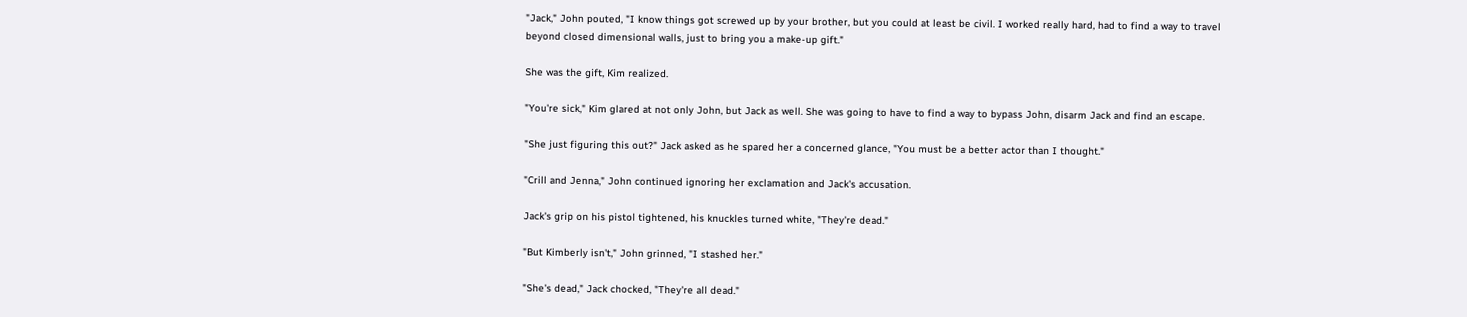"Jack," John pouted, "I know things got screwed up by your brother, but you could at least be civil. I worked really hard, had to find a way to travel beyond closed dimensional walls, just to bring you a make-up gift."

She was the gift, Kim realized.

"You're sick," Kim glared at not only John, but Jack as well. She was going to have to find a way to bypass John, disarm Jack and find an escape.

"She just figuring this out?" Jack asked as he spared her a concerned glance, "You must be a better actor than I thought."

"Crill and Jenna," John continued ignoring her exclamation and Jack's accusation.

Jack's grip on his pistol tightened, his knuckles turned white, "They're dead."

"But Kimberly isn't," John grinned, "I stashed her."

"She's dead," Jack chocked, "They're all dead."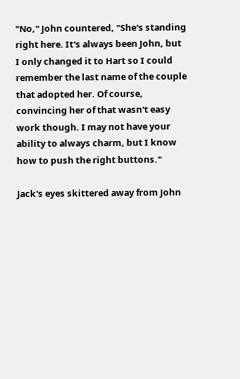"No," John countered, "She's standing right here. It's always been John, but I only changed it to Hart so I could remember the last name of the couple that adopted her. Of course, convincing her of that wasn't easy work though. I may not have your ability to always charm, but I know how to push the right buttons."

Jack's eyes skittered away from John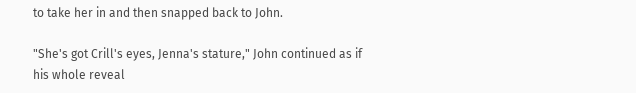to take her in and then snapped back to John.

"She's got Crill's eyes, Jenna's stature," John continued as if his whole reveal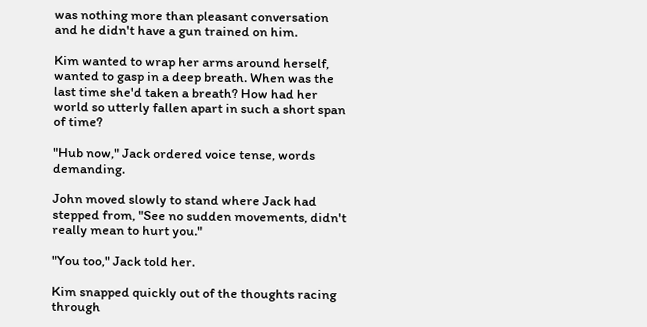was nothing more than pleasant conversation and he didn't have a gun trained on him.

Kim wanted to wrap her arms around herself, wanted to gasp in a deep breath. When was the last time she'd taken a breath? How had her world so utterly fallen apart in such a short span of time?

"Hub now," Jack ordered voice tense, words demanding.

John moved slowly to stand where Jack had stepped from, "See no sudden movements, didn't really mean to hurt you."

"You too," Jack told her.

Kim snapped quickly out of the thoughts racing through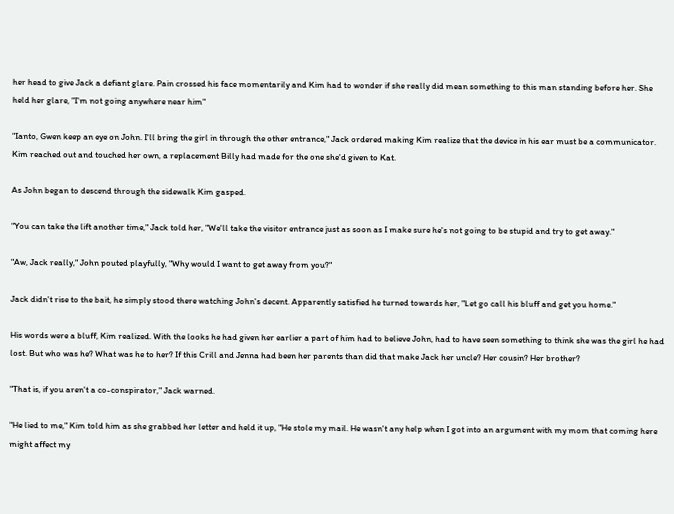her head to give Jack a defiant glare. Pain crossed his face momentarily and Kim had to wonder if she really did mean something to this man standing before her. She held her glare, "I'm not going anywhere near him"

"Ianto, Gwen keep an eye on John. I'll bring the girl in through the other entrance," Jack ordered making Kim realize that the device in his ear must be a communicator. Kim reached out and touched her own, a replacement Billy had made for the one she'd given to Kat.

As John began to descend through the sidewalk Kim gasped.

"You can take the lift another time," Jack told her, "We'll take the visitor entrance just as soon as I make sure he's not going to be stupid and try to get away."

"Aw, Jack really," John pouted playfully, "Why would I want to get away from you?"

Jack didn't rise to the bait, he simply stood there watching John's decent. Apparently satisfied he turned towards her, "Let go call his bluff and get you home."

His words were a bluff, Kim realized. With the looks he had given her earlier a part of him had to believe John, had to have seen something to think she was the girl he had lost. But who was he? What was he to her? If this Crill and Jenna had been her parents than did that make Jack her uncle? Her cousin? Her brother?

"That is, if you aren't a co-conspirator," Jack warned.

"He lied to me," Kim told him as she grabbed her letter and held it up, "He stole my mail. He wasn't any help when I got into an argument with my mom that coming here might affect my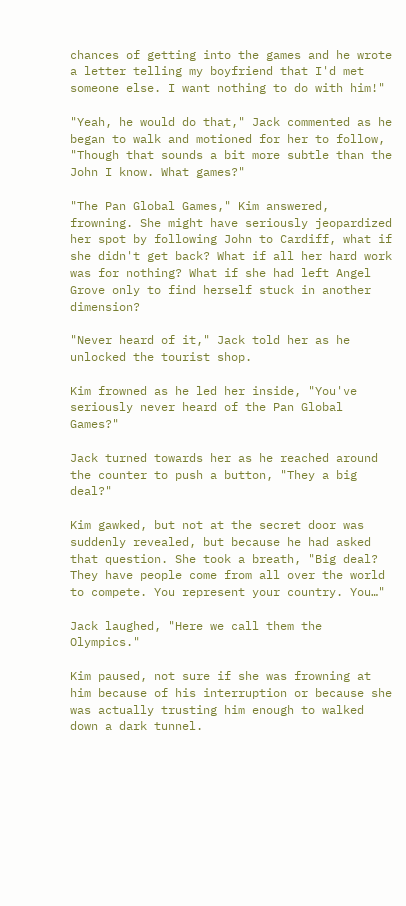chances of getting into the games and he wrote a letter telling my boyfriend that I'd met someone else. I want nothing to do with him!"

"Yeah, he would do that," Jack commented as he began to walk and motioned for her to follow, "Though that sounds a bit more subtle than the John I know. What games?"

"The Pan Global Games," Kim answered, frowning. She might have seriously jeopardized her spot by following John to Cardiff, what if she didn't get back? What if all her hard work was for nothing? What if she had left Angel Grove only to find herself stuck in another dimension?

"Never heard of it," Jack told her as he unlocked the tourist shop.

Kim frowned as he led her inside, "You've seriously never heard of the Pan Global Games?"

Jack turned towards her as he reached around the counter to push a button, "They a big deal?"

Kim gawked, but not at the secret door was suddenly revealed, but because he had asked that question. She took a breath, "Big deal? They have people come from all over the world to compete. You represent your country. You…"

Jack laughed, "Here we call them the Olympics."

Kim paused, not sure if she was frowning at him because of his interruption or because she was actually trusting him enough to walked down a dark tunnel.